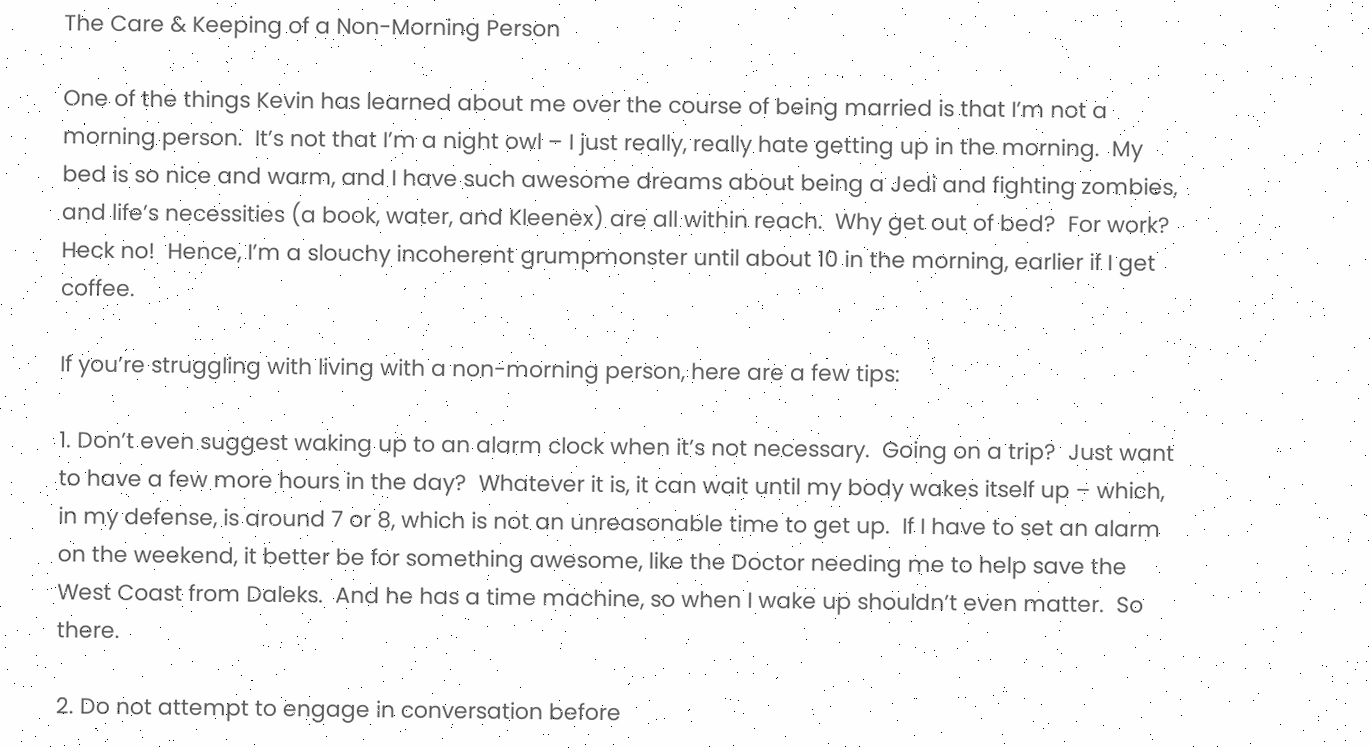The Care & Keeping of a Non-Morning Person

One of the things Kevin has learned about me over the course of being married is that I’m not a morning person.  It’s not that I’m a night owl – I just really, really hate getting up in the morning.  My bed is so nice and warm, and I have such awesome dreams about being a Jedi and fighting zombies, and life’s necessities (a book, water, and Kleenex) are all within reach.  Why get out of bed?  For work?  Heck no!  Hence, I’m a slouchy incoherent grumpmonster until about 10 in the morning, earlier if I get coffee.

If you’re struggling with living with a non-morning person, here are a few tips:

1. Don’t even suggest waking up to an alarm clock when it’s not necessary.  Going on a trip?  Just want to have a few more hours in the day?  Whatever it is, it can wait until my body wakes itself up – which, in my defense, is around 7 or 8, which is not an unreasonable time to get up.  If I have to set an alarm on the weekend, it better be for something awesome, like the Doctor needing me to help save the West Coast from Daleks.  And he has a time machine, so when I wake up shouldn’t even matter.  So there.

2. Do not attempt to engage in conversation before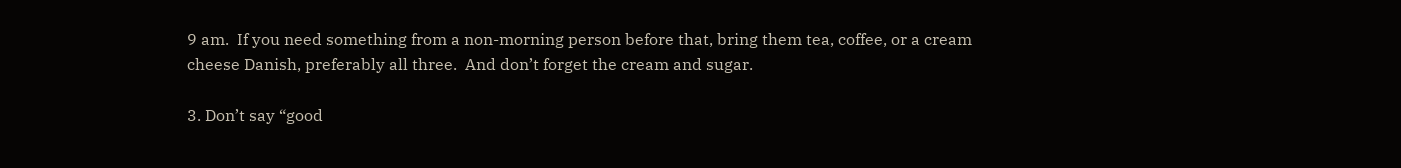9 am.  If you need something from a non-morning person before that, bring them tea, coffee, or a cream cheese Danish, preferably all three.  And don’t forget the cream and sugar.

3. Don’t say “good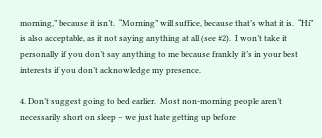morning,” because it isn’t.  “Morning” will suffice, because that’s what it is.  “Hi” is also acceptable, as it not saying anything at all (see #2).  I won’t take it personally if you don’t say anything to me because frankly it’s in your best interests if you don’t acknowledge my presence.

4. Don’t suggest going to bed earlier.  Most non-morning people aren’t necessarily short on sleep – we just hate getting up before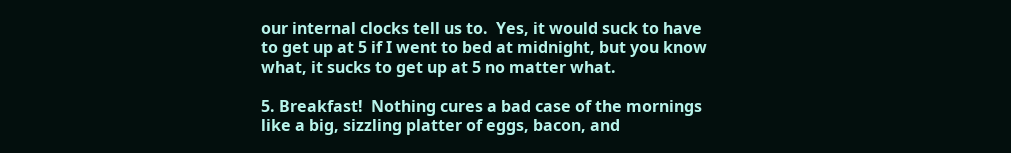our internal clocks tell us to.  Yes, it would suck to have to get up at 5 if I went to bed at midnight, but you know what, it sucks to get up at 5 no matter what.

5. Breakfast!  Nothing cures a bad case of the mornings like a big, sizzling platter of eggs, bacon, and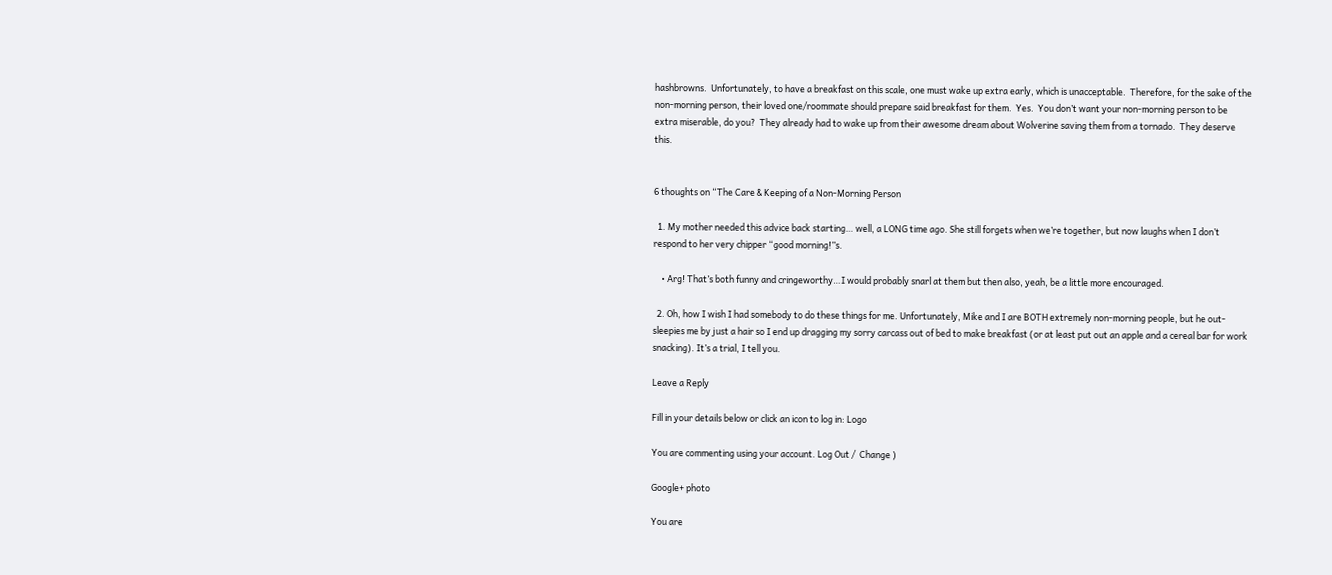hashbrowns.  Unfortunately, to have a breakfast on this scale, one must wake up extra early, which is unacceptable.  Therefore, for the sake of the non-morning person, their loved one/roommate should prepare said breakfast for them.  Yes.  You don’t want your non-morning person to be extra miserable, do you?  They already had to wake up from their awesome dream about Wolverine saving them from a tornado.  They deserve this.


6 thoughts on “The Care & Keeping of a Non-Morning Person

  1. My mother needed this advice back starting… well, a LONG time ago. She still forgets when we’re together, but now laughs when I don’t respond to her very chipper “good morning!”s.

    • Arg! That’s both funny and cringeworthy…I would probably snarl at them but then also, yeah, be a little more encouraged.

  2. Oh, how I wish I had somebody to do these things for me. Unfortunately, Mike and I are BOTH extremely non-morning people, but he out-sleepies me by just a hair so I end up dragging my sorry carcass out of bed to make breakfast (or at least put out an apple and a cereal bar for work snacking). It’s a trial, I tell you.

Leave a Reply

Fill in your details below or click an icon to log in: Logo

You are commenting using your account. Log Out /  Change )

Google+ photo

You are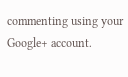commenting using your Google+ account.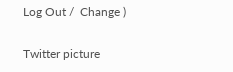Log Out /  Change )

Twitter picture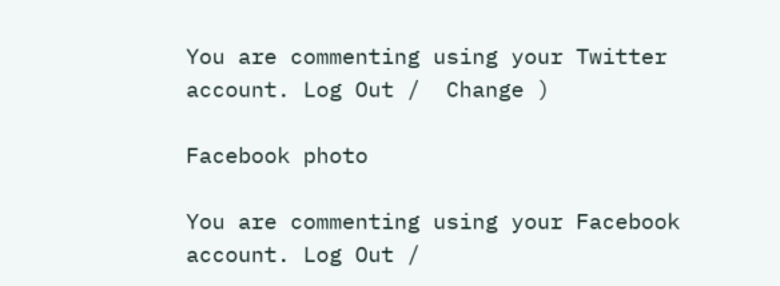You are commenting using your Twitter account. Log Out /  Change )

Facebook photo

You are commenting using your Facebook account. Log Out /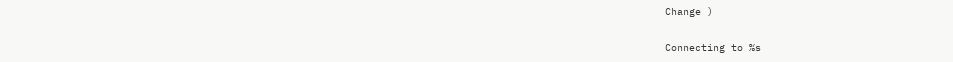Change )


Connecting to %s